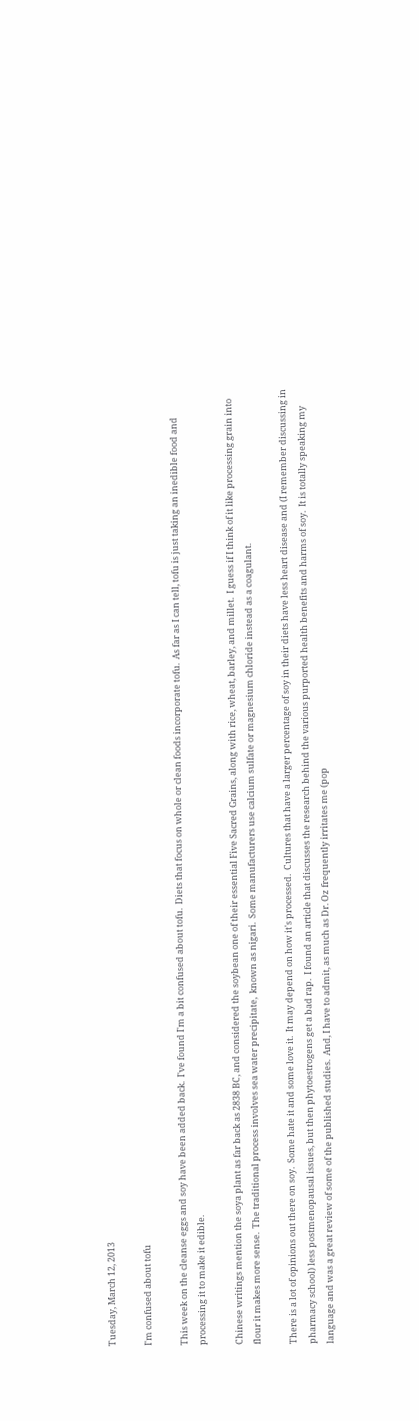Tuesday, March 12, 2013

I'm confused about tofu

This week on the cleanse eggs and soy have been added back.  I've found I'm a bit confused about tofu.  Diets that focus on whole or clean foods incorporate tofu.  As far as I can tell, tofu is just taking an inedible food and processing it to make it edible.

Chinese writings mention the soya plant as far back as 2838 BC, and considered the soybean one of their essential Five Sacred Grains, along with rice, wheat, barley, and millet.  I guess if I think of it like processing grain into flour it makes more sense.  The traditional process involves sea water precipitate,  known as nigari.  Some manufacturers use calcium sulfate or magnesium chloride instead as a coagulant.

There is a lot of opinions out there on soy.  Some hate it and some love it.  It may depend on how it's processed.  Cultures that have a larger percentage of soy in their diets have less heart disease and (I remember discussing in pharmacy school) less postmenopausal issues, but then phytoestrogens get a bad rap.  I found an article that discusses the research behind the various purported health benefits and harms of soy.  It is totally speaking my language and was a great review of some of the published studies.  And, I have to admit, as much as Dr. Oz frequently irritates me (pop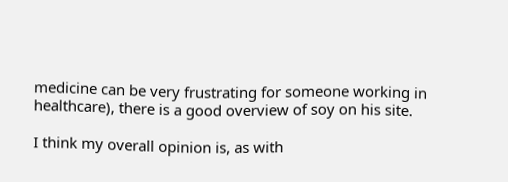medicine can be very frustrating for someone working in healthcare), there is a good overview of soy on his site.

I think my overall opinion is, as with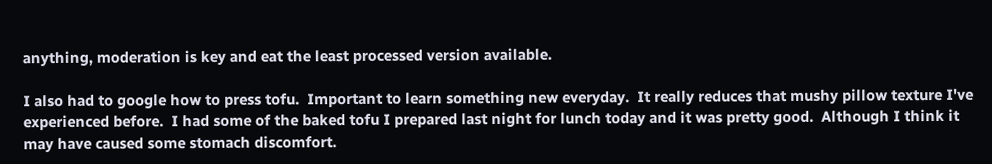anything, moderation is key and eat the least processed version available.

I also had to google how to press tofu.  Important to learn something new everyday.  It really reduces that mushy pillow texture I've experienced before.  I had some of the baked tofu I prepared last night for lunch today and it was pretty good.  Although I think it may have caused some stomach discomfort.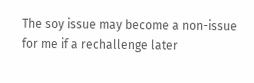The soy issue may become a non-issue for me if a rechallenge later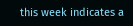this week indicates a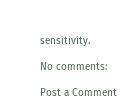sensitivity.

No comments:

Post a Comment